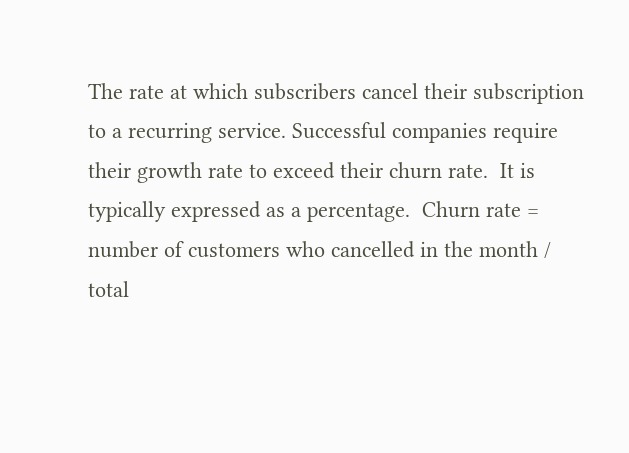The rate at which subscribers cancel their subscription to a recurring service. Successful companies require their growth rate to exceed their churn rate.  It is typically expressed as a percentage.  Churn rate = number of customers who cancelled in the month / total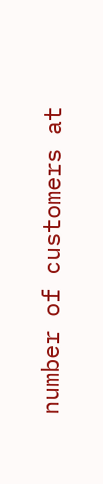number of customers at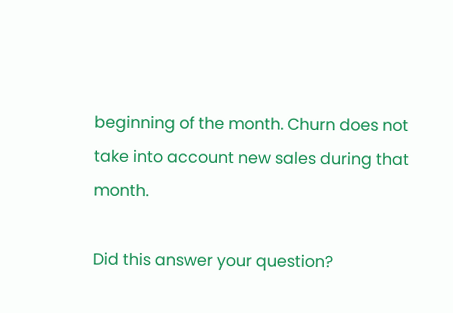beginning of the month. Churn does not take into account new sales during that month.

Did this answer your question?